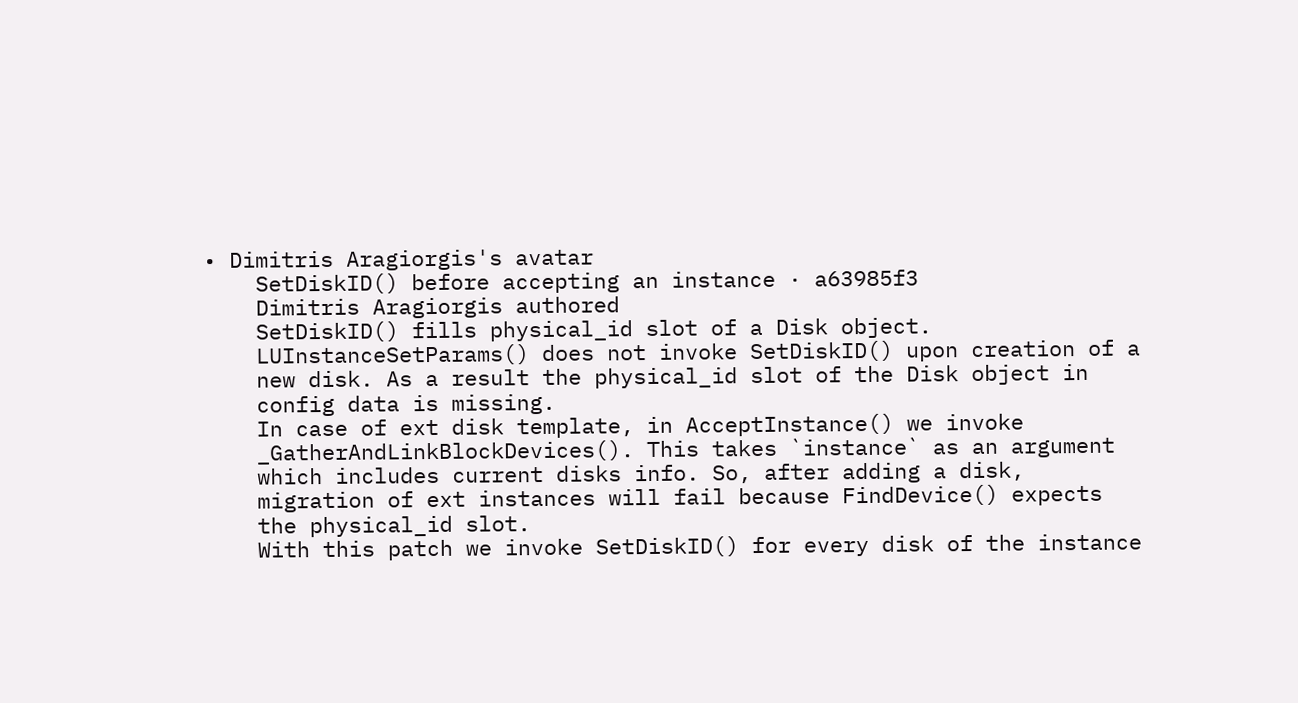• Dimitris Aragiorgis's avatar
    SetDiskID() before accepting an instance · a63985f3
    Dimitris Aragiorgis authored
    SetDiskID() fills physical_id slot of a Disk object.
    LUInstanceSetParams() does not invoke SetDiskID() upon creation of a
    new disk. As a result the physical_id slot of the Disk object in
    config data is missing.
    In case of ext disk template, in AcceptInstance() we invoke
    _GatherAndLinkBlockDevices(). This takes `instance` as an argument
    which includes current disks info. So, after adding a disk,
    migration of ext instances will fail because FindDevice() expects
    the physical_id slot.
    With this patch we invoke SetDiskID() for every disk of the instance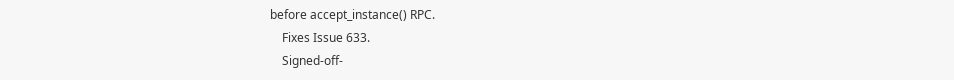before accept_instance() RPC.
    Fixes Issue 633.
    Signed-off-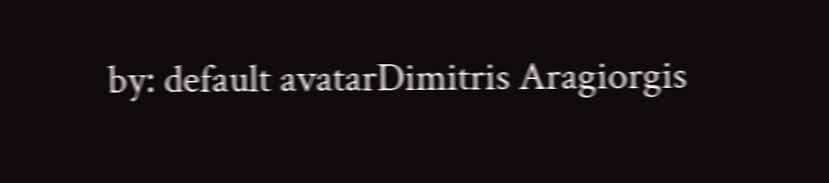by: default avatarDimitris Aragiorgis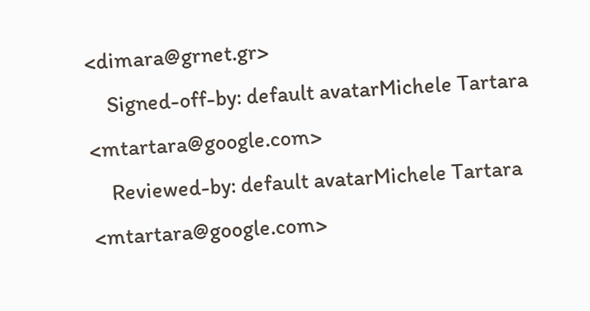<dimara@grnet.gr>
    Signed-off-by: default avatarMichele Tartara <mtartara@google.com>
    Reviewed-by: default avatarMichele Tartara <mtartara@google.com>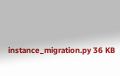instance_migration.py 36 KB